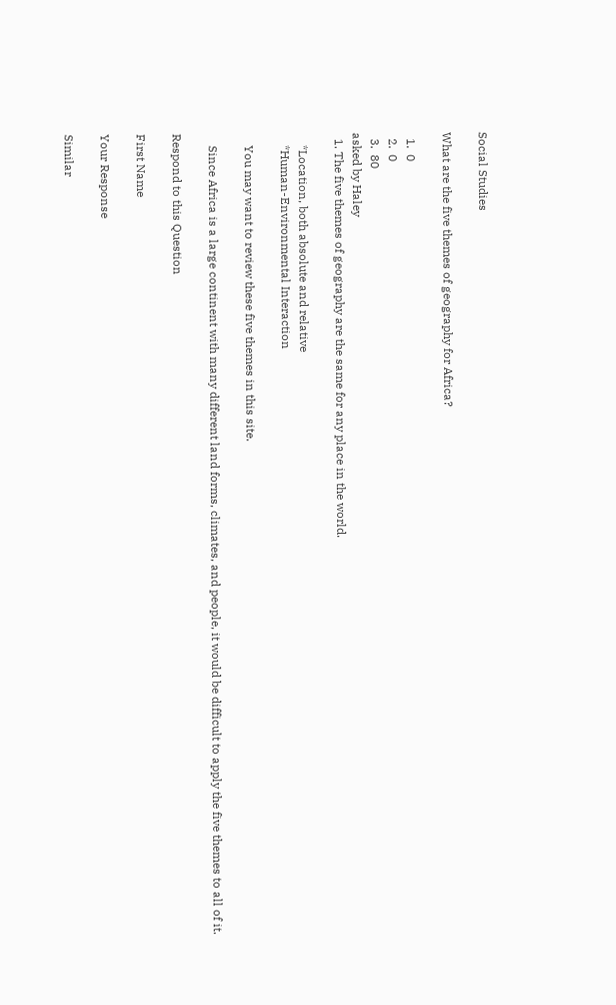Social Studies

What are the five themes of geography for Africa?

  1.  0
  2.  0
  3.  80
asked by Haley
  1. The five themes of geography are the same for any place in the world.

    *Location, both absolute and relative
    *Human-Environmental Interaction

    You may want to review these five themes in this site.

    Since Africa is a large continent with many different land forms, climates, and people, it would be difficult to apply the five themes to all of it.

Respond to this Question

First Name

Your Response

Similar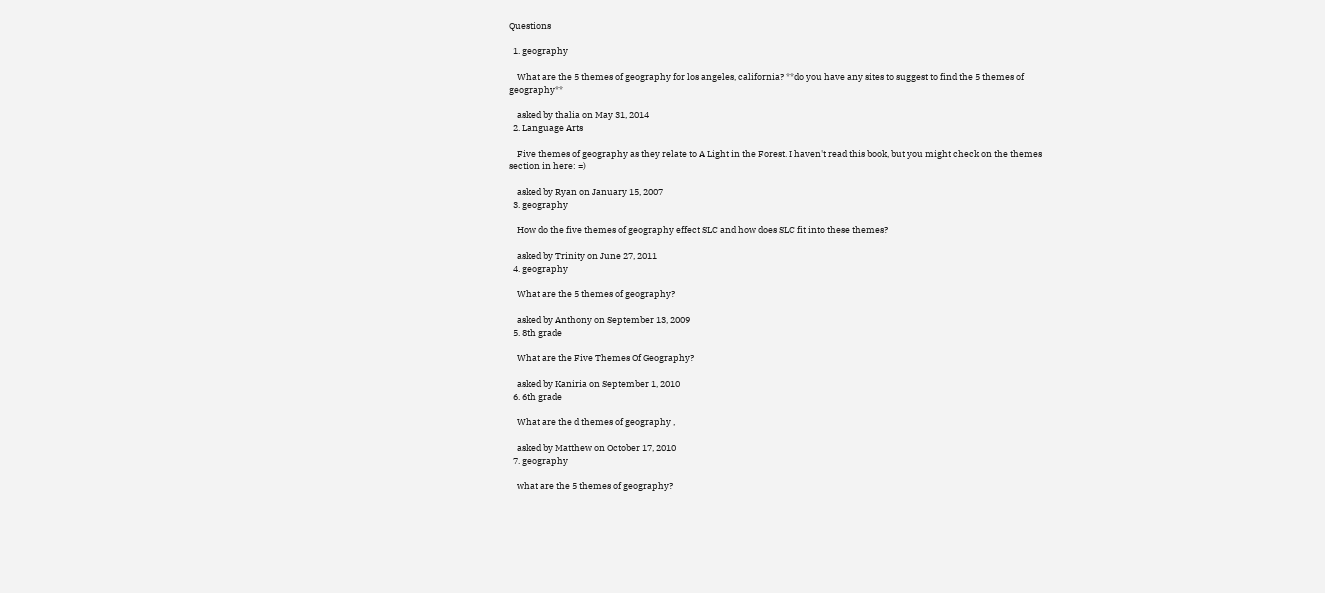Questions

  1. geography

    What are the 5 themes of geography for los angeles, california? **do you have any sites to suggest to find the 5 themes of geography**

    asked by thalia on May 31, 2014
  2. Language Arts

    Five themes of geography as they relate to A Light in the Forest. I haven't read this book, but you might check on the themes section in here: =)

    asked by Ryan on January 15, 2007
  3. geography

    How do the five themes of geography effect SLC and how does SLC fit into these themes?

    asked by Trinity on June 27, 2011
  4. geography

    What are the 5 themes of geography?

    asked by Anthony on September 13, 2009
  5. 8th grade

    What are the Five Themes Of Geography?

    asked by Kaniria on September 1, 2010
  6. 6th grade

    What are the d themes of geography ,

    asked by Matthew on October 17, 2010
  7. geography

    what are the 5 themes of geography?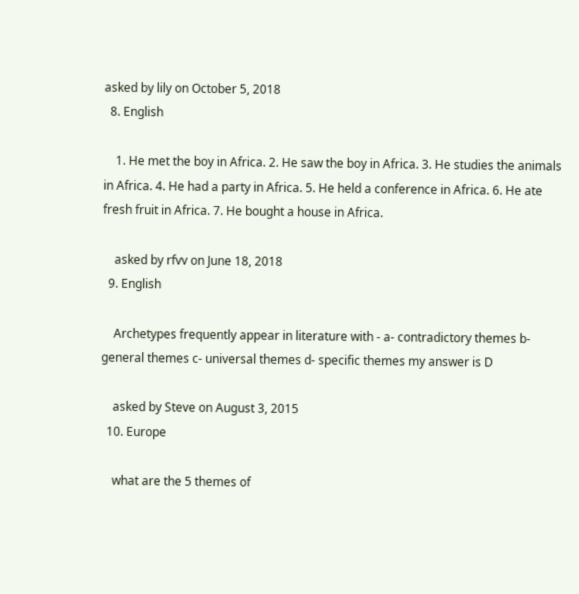asked by lily on October 5, 2018
  8. English

    1. He met the boy in Africa. 2. He saw the boy in Africa. 3. He studies the animals in Africa. 4. He had a party in Africa. 5. He held a conference in Africa. 6. He ate fresh fruit in Africa. 7. He bought a house in Africa.

    asked by rfvv on June 18, 2018
  9. English

    Archetypes frequently appear in literature with - a- contradictory themes b- general themes c- universal themes d- specific themes my answer is D

    asked by Steve on August 3, 2015
  10. Europe

    what are the 5 themes of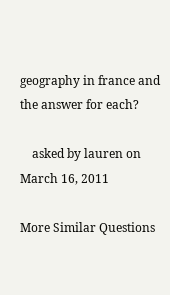geography in france and the answer for each?

    asked by lauren on March 16, 2011

More Similar Questions